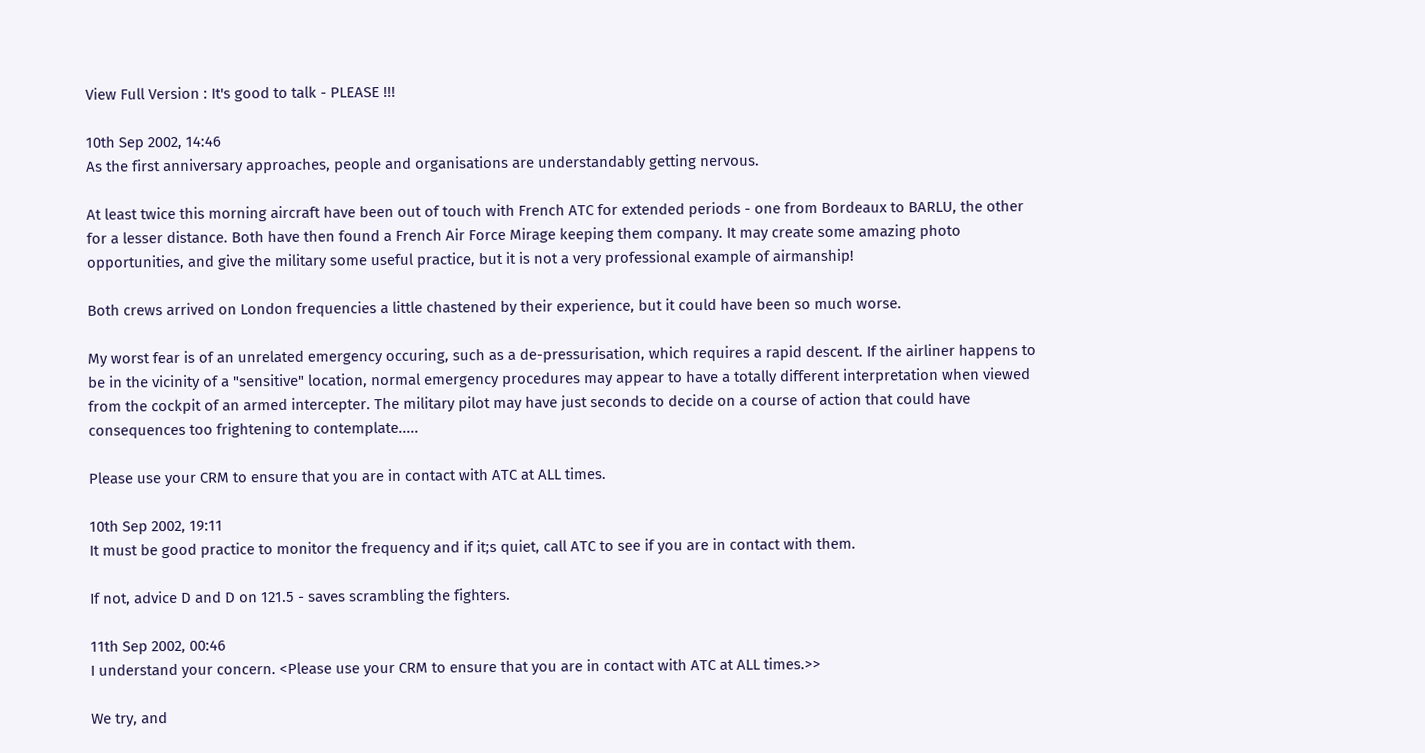View Full Version : It's good to talk - PLEASE !!!

10th Sep 2002, 14:46
As the first anniversary approaches, people and organisations are understandably getting nervous.

At least twice this morning aircraft have been out of touch with French ATC for extended periods - one from Bordeaux to BARLU, the other for a lesser distance. Both have then found a French Air Force Mirage keeping them company. It may create some amazing photo opportunities, and give the military some useful practice, but it is not a very professional example of airmanship!

Both crews arrived on London frequencies a little chastened by their experience, but it could have been so much worse.

My worst fear is of an unrelated emergency occuring, such as a de-pressurisation, which requires a rapid descent. If the airliner happens to be in the vicinity of a "sensitive" location, normal emergency procedures may appear to have a totally different interpretation when viewed from the cockpit of an armed intercepter. The military pilot may have just seconds to decide on a course of action that could have consequences too frightening to contemplate.....

Please use your CRM to ensure that you are in contact with ATC at ALL times.

10th Sep 2002, 19:11
It must be good practice to monitor the frequency and if it;s quiet, call ATC to see if you are in contact with them.

If not, advice D and D on 121.5 - saves scrambling the fighters.

11th Sep 2002, 00:46
I understand your concern. <Please use your CRM to ensure that you are in contact with ATC at ALL times.>>

We try, and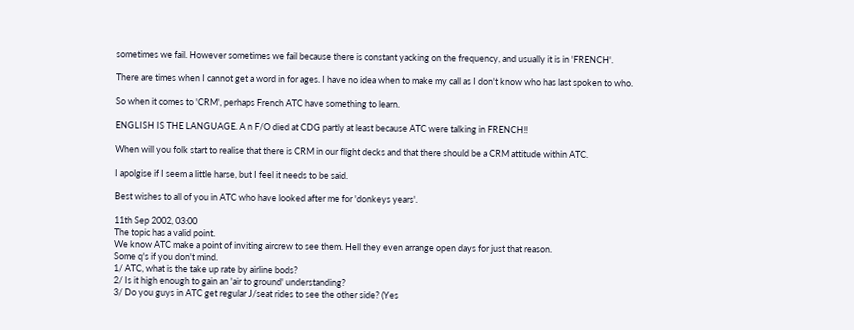sometimes we fail. However sometimes we fail because there is constant yacking on the frequency, and usually it is in 'FRENCH'.

There are times when I cannot get a word in for ages. I have no idea when to make my call as I don't know who has last spoken to who.

So when it comes to 'CRM', perhaps French ATC have something to learn.

ENGLISH IS THE LANGUAGE. A n F/O died at CDG partly at least because ATC were talking in FRENCH!!

When will you folk start to realise that there is CRM in our flight decks and that there should be a CRM attitude within ATC.

I apolgise if I seem a little harse, but I feel it needs to be said.

Best wishes to all of you in ATC who have looked after me for 'donkeys years'.

11th Sep 2002, 03:00
The topic has a valid point.
We know ATC make a point of inviting aircrew to see them. Hell they even arrange open days for just that reason.
Some q's if you don't mind.
1/ ATC, what is the take up rate by airline bods?
2/ Is it high enough to gain an 'air to ground' understanding?
3/ Do you guys in ATC get regular J/seat rides to see the other side? (Yes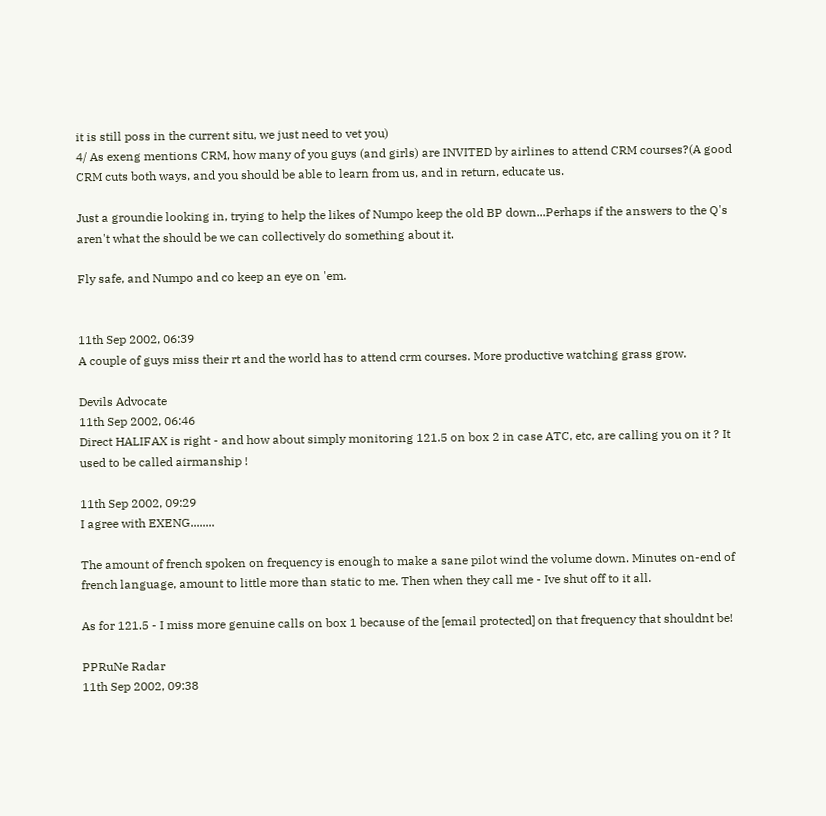it is still poss in the current situ, we just need to vet you)
4/ As exeng mentions CRM, how many of you guys (and girls) are INVITED by airlines to attend CRM courses?(A good CRM cuts both ways, and you should be able to learn from us, and in return, educate us.

Just a groundie looking in, trying to help the likes of Numpo keep the old BP down...Perhaps if the answers to the Q's aren't what the should be we can collectively do something about it.

Fly safe, and Numpo and co keep an eye on 'em.


11th Sep 2002, 06:39
A couple of guys miss their rt and the world has to attend crm courses. More productive watching grass grow.

Devils Advocate
11th Sep 2002, 06:46
Direct HALIFAX is right - and how about simply monitoring 121.5 on box 2 in case ATC, etc, are calling you on it ? It used to be called airmanship !

11th Sep 2002, 09:29
I agree with EXENG........

The amount of french spoken on frequency is enough to make a sane pilot wind the volume down. Minutes on-end of french language, amount to little more than static to me. Then when they call me - Ive shut off to it all.

As for 121.5 - I miss more genuine calls on box 1 because of the [email protected] on that frequency that shouldnt be!

PPRuNe Radar
11th Sep 2002, 09:38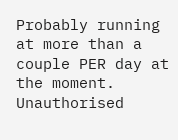Probably running at more than a couple PER day at the moment. Unauthorised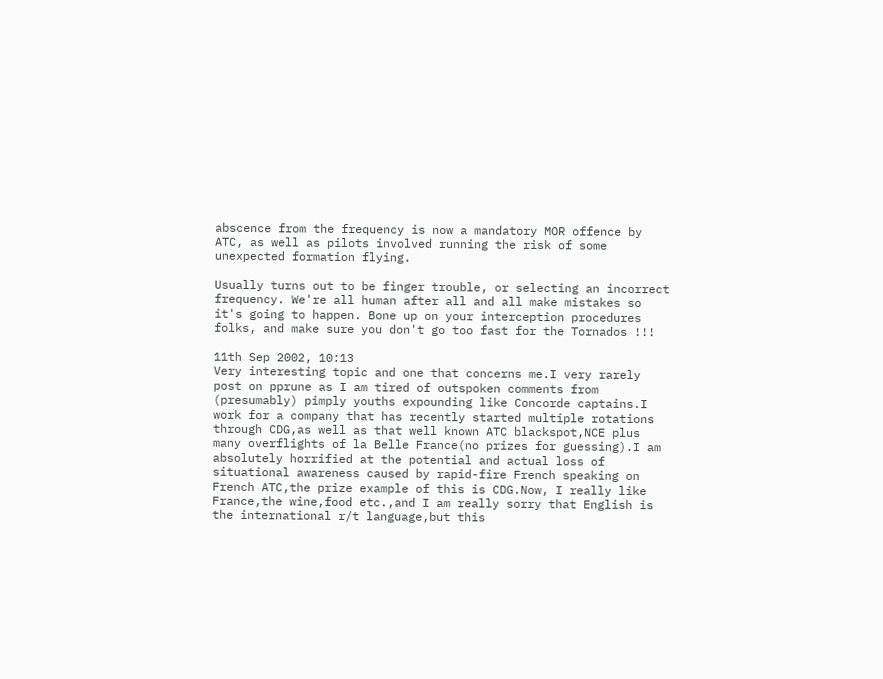abscence from the frequency is now a mandatory MOR offence by ATC, as well as pilots involved running the risk of some unexpected formation flying.

Usually turns out to be finger trouble, or selecting an incorrect frequency. We're all human after all and all make mistakes so it's going to happen. Bone up on your interception procedures folks, and make sure you don't go too fast for the Tornados !!!

11th Sep 2002, 10:13
Very interesting topic and one that concerns me.I very rarely post on pprune as I am tired of outspoken comments from (presumably) pimply youths expounding like Concorde captains.I work for a company that has recently started multiple rotations through CDG,as well as that well known ATC blackspot,NCE plus many overflights of la Belle France(no prizes for guessing).I am absolutely horrified at the potential and actual loss of situational awareness caused by rapid-fire French speaking on French ATC,the prize example of this is CDG.Now, I really like France,the wine,food etc.,and I am really sorry that English is the international r/t language,but this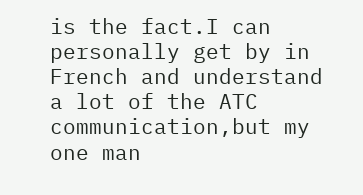is the fact.I can personally get by in French and understand a lot of the ATC communication,but my one man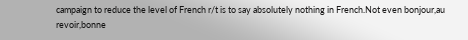campaign to reduce the level of French r/t is to say absolutely nothing in French.Not even bonjour,au revoir,bonne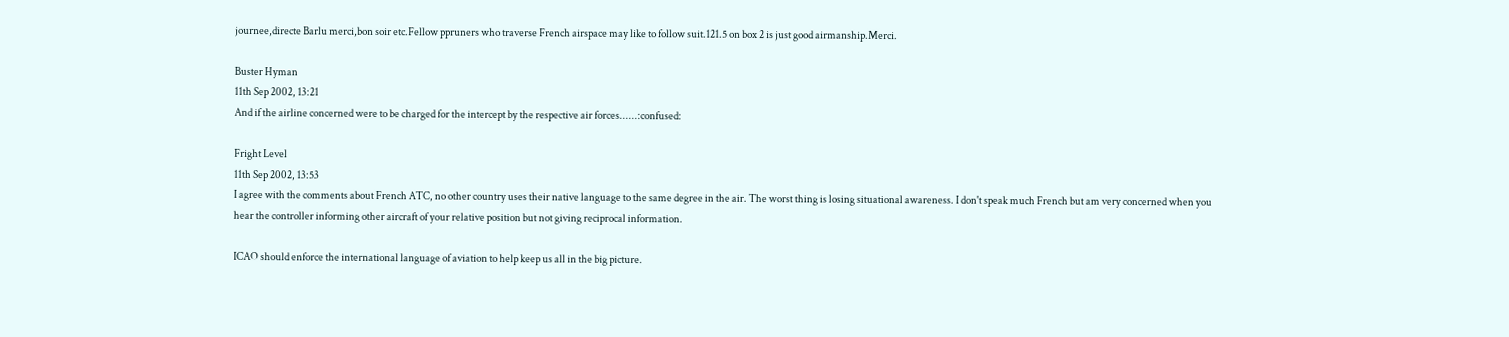journee,directe Barlu merci,bon soir etc.Fellow ppruners who traverse French airspace may like to follow suit.121.5 on box 2 is just good airmanship.Merci.

Buster Hyman
11th Sep 2002, 13:21
And if the airline concerned were to be charged for the intercept by the respective air forces......:confused:

Fright Level
11th Sep 2002, 13:53
I agree with the comments about French ATC, no other country uses their native language to the same degree in the air. The worst thing is losing situational awareness. I don't speak much French but am very concerned when you hear the controller informing other aircraft of your relative position but not giving reciprocal information.

ICAO should enforce the international language of aviation to help keep us all in the big picture.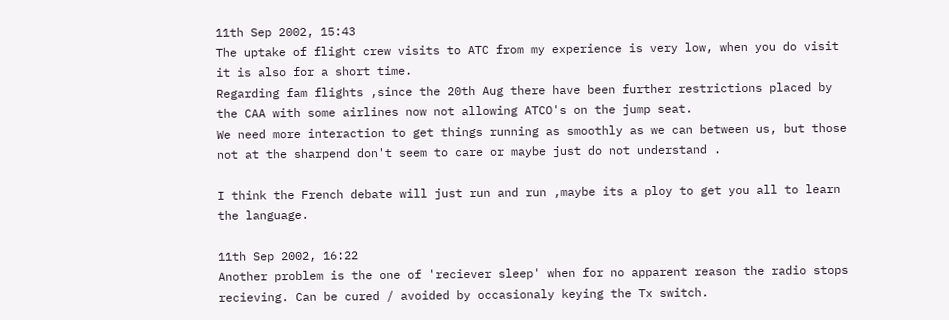11th Sep 2002, 15:43
The uptake of flight crew visits to ATC from my experience is very low, when you do visit it is also for a short time.
Regarding fam flights ,since the 20th Aug there have been further restrictions placed by the CAA with some airlines now not allowing ATCO's on the jump seat.
We need more interaction to get things running as smoothly as we can between us, but those not at the sharpend don't seem to care or maybe just do not understand .

I think the French debate will just run and run ,maybe its a ploy to get you all to learn the language.

11th Sep 2002, 16:22
Another problem is the one of 'reciever sleep' when for no apparent reason the radio stops recieving. Can be cured / avoided by occasionaly keying the Tx switch.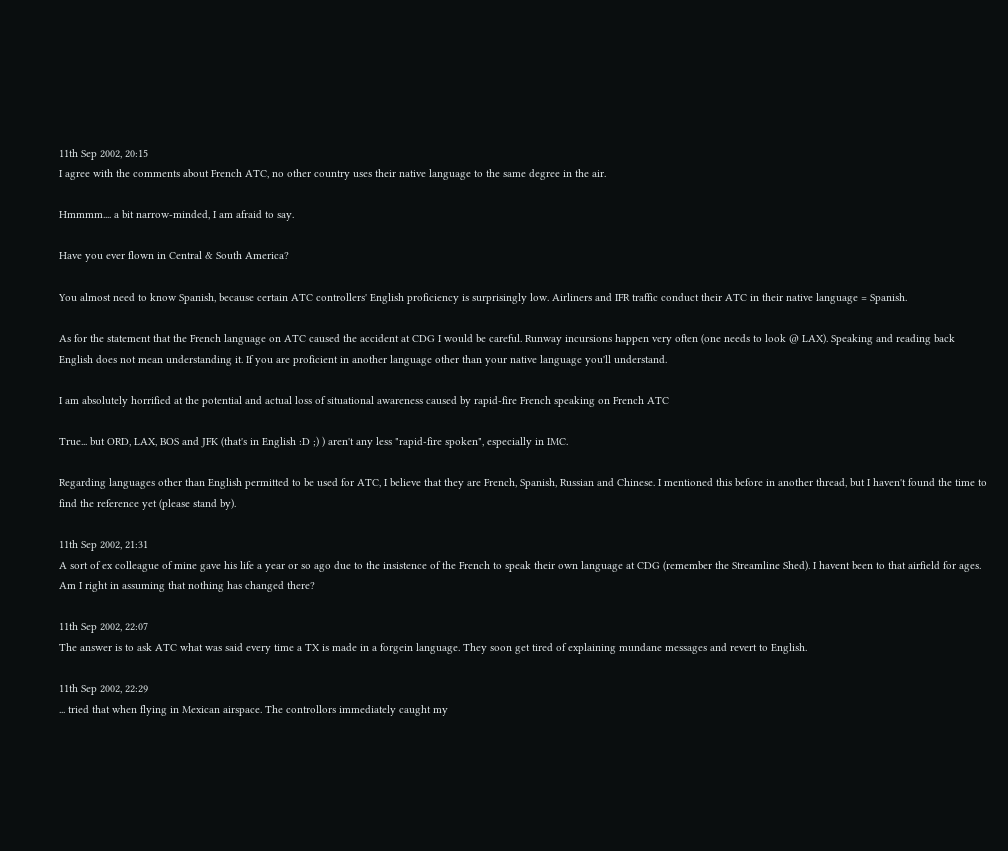11th Sep 2002, 20:15
I agree with the comments about French ATC, no other country uses their native language to the same degree in the air.

Hmmmm.... a bit narrow-minded, I am afraid to say.

Have you ever flown in Central & South America?

You almost need to know Spanish, because certain ATC controllers' English proficiency is surprisingly low. Airliners and IFR traffic conduct their ATC in their native language = Spanish.

As for the statement that the French language on ATC caused the accident at CDG I would be careful. Runway incursions happen very often (one needs to look @ LAX). Speaking and reading back English does not mean understanding it. If you are proficient in another language other than your native language you'll understand.

I am absolutely horrified at the potential and actual loss of situational awareness caused by rapid-fire French speaking on French ATC

True... but ORD, LAX, BOS and JFK (that's in English :D ;) ) aren't any less "rapid-fire spoken", especially in IMC.

Regarding languages other than English permitted to be used for ATC, I believe that they are French, Spanish, Russian and Chinese. I mentioned this before in another thread, but I haven't found the time to find the reference yet (please stand by).

11th Sep 2002, 21:31
A sort of ex colleague of mine gave his life a year or so ago due to the insistence of the French to speak their own language at CDG (remember the Streamline Shed). I havent been to that airfield for ages. Am I right in assuming that nothing has changed there?

11th Sep 2002, 22:07
The answer is to ask ATC what was said every time a TX is made in a forgein language. They soon get tired of explaining mundane messages and revert to English.

11th Sep 2002, 22:29
... tried that when flying in Mexican airspace. The controllors immediately caught my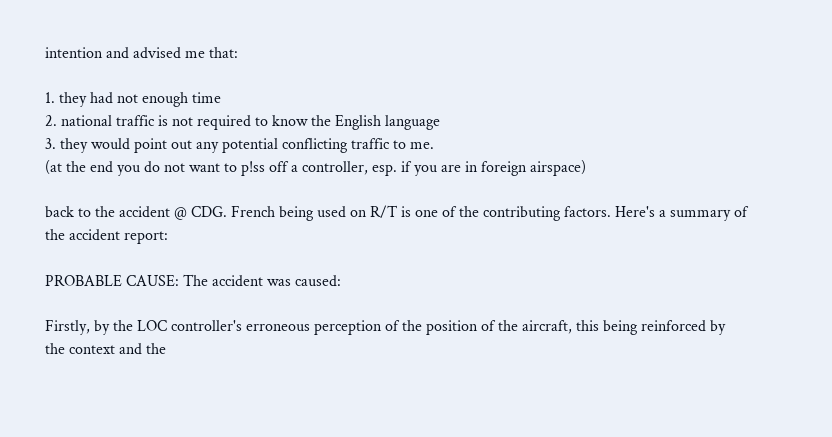intention and advised me that:

1. they had not enough time
2. national traffic is not required to know the English language
3. they would point out any potential conflicting traffic to me.
(at the end you do not want to p!ss off a controller, esp. if you are in foreign airspace)

back to the accident @ CDG. French being used on R/T is one of the contributing factors. Here's a summary of the accident report:

PROBABLE CAUSE: The accident was caused:

Firstly, by the LOC controller's erroneous perception of the position of the aircraft, this being reinforced by the context and the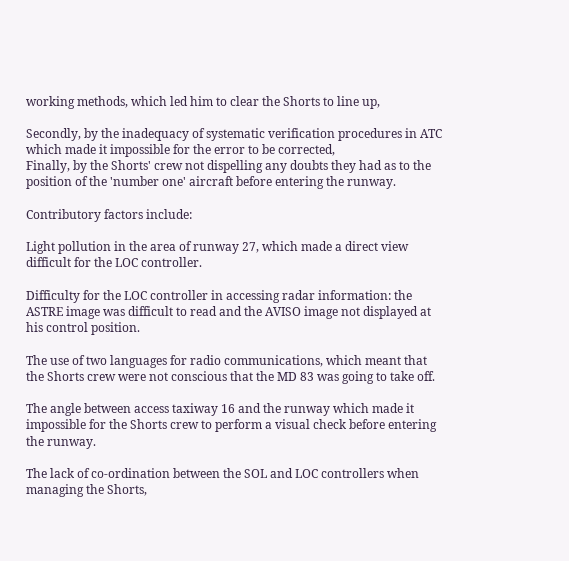working methods, which led him to clear the Shorts to line up,

Secondly, by the inadequacy of systematic verification procedures in ATC which made it impossible for the error to be corrected,
Finally, by the Shorts' crew not dispelling any doubts they had as to the position of the 'number one' aircraft before entering the runway.

Contributory factors include:

Light pollution in the area of runway 27, which made a direct view difficult for the LOC controller.

Difficulty for the LOC controller in accessing radar information: the ASTRE image was difficult to read and the AVISO image not displayed at his control position.

The use of two languages for radio communications, which meant that the Shorts crew were not conscious that the MD 83 was going to take off.

The angle between access taxiway 16 and the runway which made it impossible for the Shorts crew to perform a visual check before entering the runway.

The lack of co-ordination between the SOL and LOC controllers when managing the Shorts,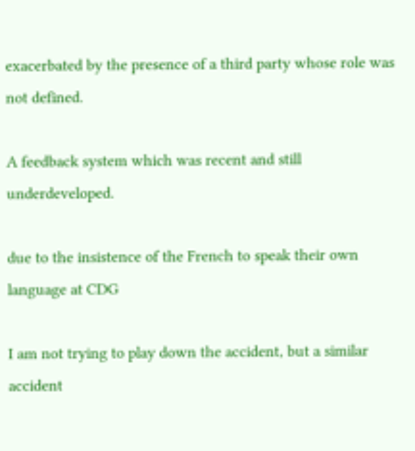exacerbated by the presence of a third party whose role was not defined.

A feedback system which was recent and still underdeveloped.

due to the insistence of the French to speak their own language at CDG

I am not trying to play down the accident, but a similar accident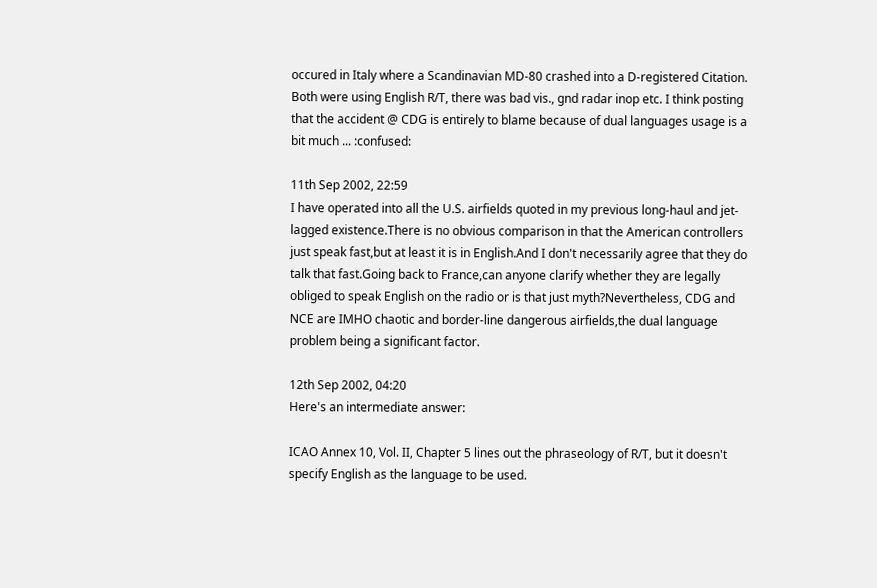occured in Italy where a Scandinavian MD-80 crashed into a D-registered Citation. Both were using English R/T, there was bad vis., gnd radar inop etc. I think posting that the accident @ CDG is entirely to blame because of dual languages usage is a bit much ... :confused:

11th Sep 2002, 22:59
I have operated into all the U.S. airfields quoted in my previous long-haul and jet-lagged existence.There is no obvious comparison in that the American controllers just speak fast,but at least it is in English.And I don't necessarily agree that they do talk that fast.Going back to France,can anyone clarify whether they are legally obliged to speak English on the radio or is that just myth?Nevertheless, CDG and NCE are IMHO chaotic and border-line dangerous airfields,the dual language problem being a significant factor.

12th Sep 2002, 04:20
Here's an intermediate answer:

ICAO Annex 10, Vol. II, Chapter 5 lines out the phraseology of R/T, but it doesn't specify English as the language to be used.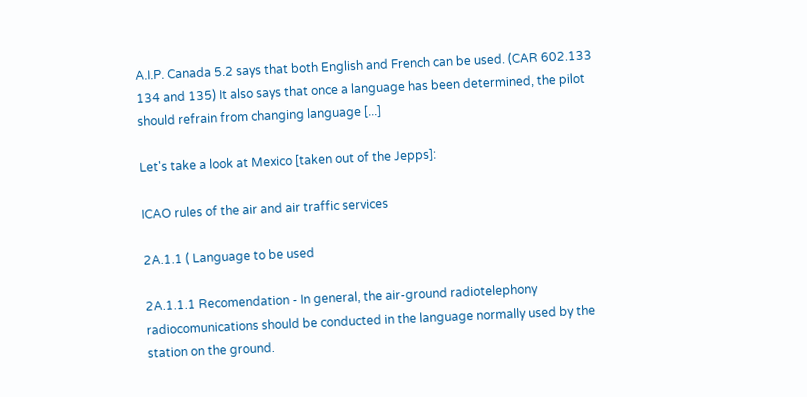A.I.P. Canada 5.2 says that both English and French can be used. (CAR 602.133 134 and 135) It also says that once a language has been determined, the pilot should refrain from changing language [...]

Let's take a look at Mexico [taken out of the Jepps]:

ICAO rules of the air and air traffic services

2A.1.1 ( Language to be used

2A.1.1.1 Recomendation - In general, the air-ground radiotelephony radiocomunications should be conducted in the language normally used by the station on the ground.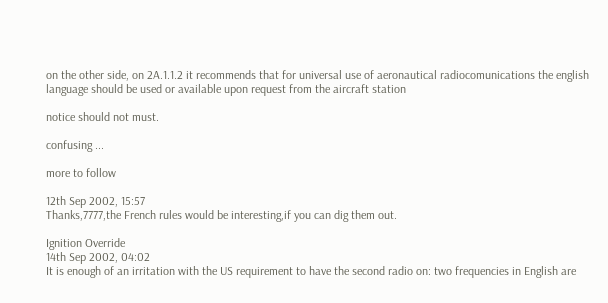on the other side, on 2A.1.1.2 it recommends that for universal use of aeronautical radiocomunications the english language should be used or available upon request from the aircraft station

notice should not must.

confusing ...

more to follow

12th Sep 2002, 15:57
Thanks,7777,the French rules would be interesting,if you can dig them out.

Ignition Override
14th Sep 2002, 04:02
It is enough of an irritation with the US requirement to have the second radio on: two frequencies in English are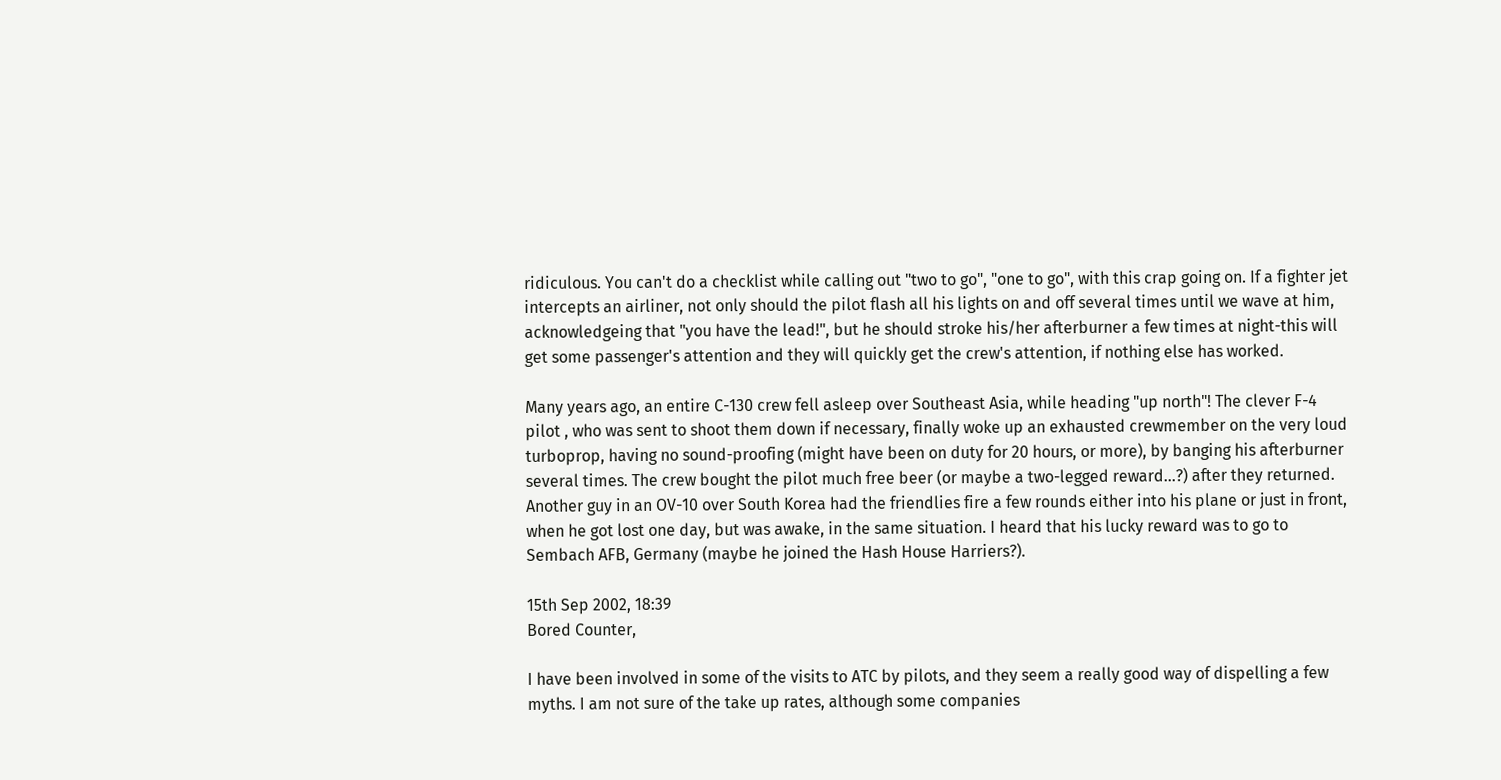ridiculous. You can't do a checklist while calling out "two to go", "one to go", with this crap going on. If a fighter jet intercepts an airliner, not only should the pilot flash all his lights on and off several times until we wave at him, acknowledgeing that "you have the lead!", but he should stroke his/her afterburner a few times at night-this will get some passenger's attention and they will quickly get the crew's attention, if nothing else has worked.

Many years ago, an entire C-130 crew fell asleep over Southeast Asia, while heading "up north"! The clever F-4 pilot , who was sent to shoot them down if necessary, finally woke up an exhausted crewmember on the very loud turboprop, having no sound-proofing (might have been on duty for 20 hours, or more), by banging his afterburner several times. The crew bought the pilot much free beer (or maybe a two-legged reward...?) after they returned. Another guy in an OV-10 over South Korea had the friendlies fire a few rounds either into his plane or just in front, when he got lost one day, but was awake, in the same situation. I heard that his lucky reward was to go to Sembach AFB, Germany (maybe he joined the Hash House Harriers?).

15th Sep 2002, 18:39
Bored Counter,

I have been involved in some of the visits to ATC by pilots, and they seem a really good way of dispelling a few myths. I am not sure of the take up rates, although some companies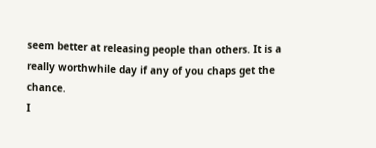seem better at releasing people than others. It is a really worthwhile day if any of you chaps get the chance.
I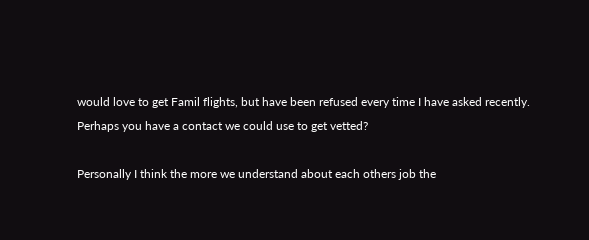would love to get Famil flights, but have been refused every time I have asked recently. Perhaps you have a contact we could use to get vetted?

Personally I think the more we understand about each others job the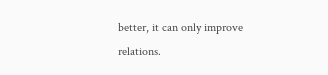better, it can only improve relations.